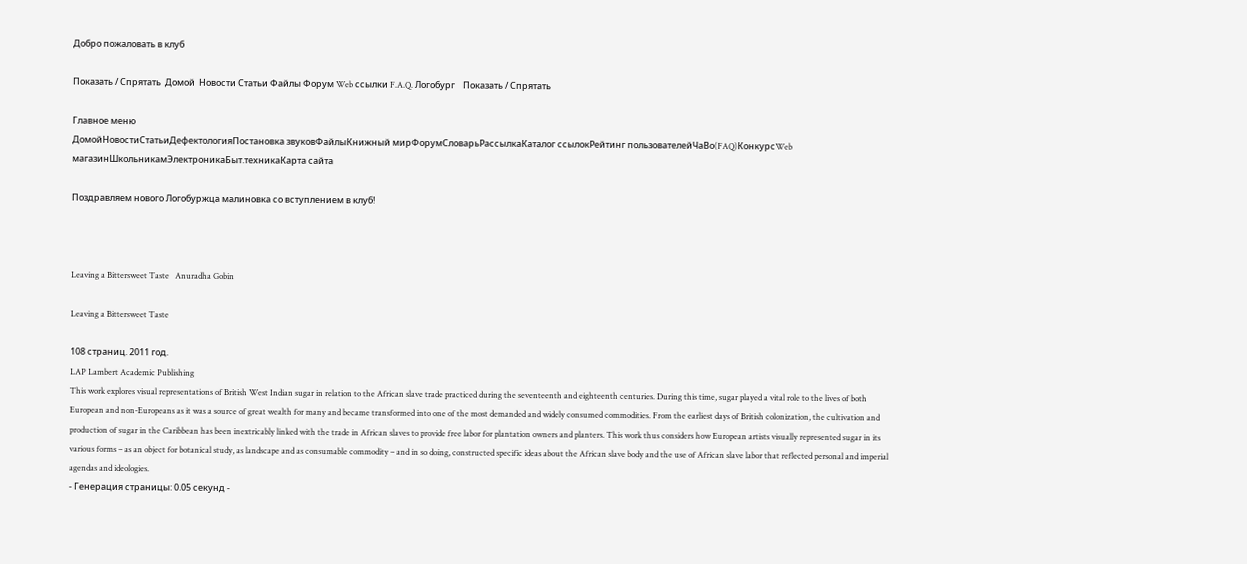Добро пожаловать в клуб

Показать / Спрятать  Домой  Новости Статьи Файлы Форум Web ссылки F.A.Q. Логобург    Показать / Спрятать

Главное меню
ДомойНовостиСтатьиДефектологияПостановка звуковФайлыКнижный мирФорумСловарьРассылкаКаталог ссылокРейтинг пользователейЧаВо(FAQ)КонкурсWeb магазинШкольникамЭлектроникаБыт.техникаКарта сайта

Поздравляем нового Логобуржца малиновка со вступлением в клуб!



Leaving a Bittersweet Taste   Anuradha Gobin

Leaving a Bittersweet Taste

108 страниц. 2011 год.
LAP Lambert Academic Publishing
This work explores visual representations of British West Indian sugar in relation to the African slave trade practiced during the seventeenth and eighteenth centuries. During this time, sugar played a vital role to the lives of both European and non-Europeans as it was a source of great wealth for many and became transformed into one of the most demanded and widely consumed commodities. From the earliest days of British colonization, the cultivation and production of sugar in the Caribbean has been inextricably linked with the trade in African slaves to provide free labor for plantation owners and planters. This work thus considers how European artists visually represented sugar in its various forms – as an object for botanical study, as landscape and as consumable commodity – and in so doing, constructed specific ideas about the African slave body and the use of African slave labor that reflected personal and imperial agendas and ideologies.
- Генерация страницы: 0.05 секунд -